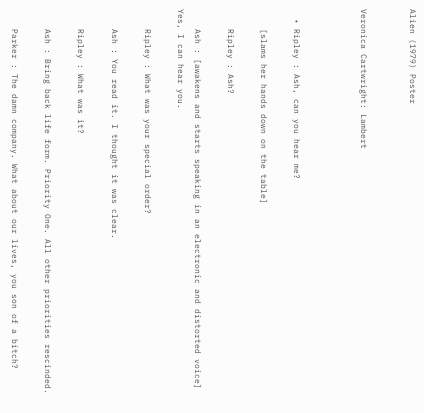Alien (1979) Poster


Veronica Cartwright: Lambert



  • Ripley : Ash, can you hear me?

    [slams her hands down on the table]

    Ripley : Ash?

    Ash : [awakens and starts speaking in an electronic and distorted voice]  Yes, I can hear you.

    Ripley : What was your special order?

    Ash : You read it. I thought it was clear.

    Ripley : What was it?

    Ash : Bring back life form. Priority One. All other priorities rescinded.

    Parker : The damn company. What about our lives, you son of a bitch?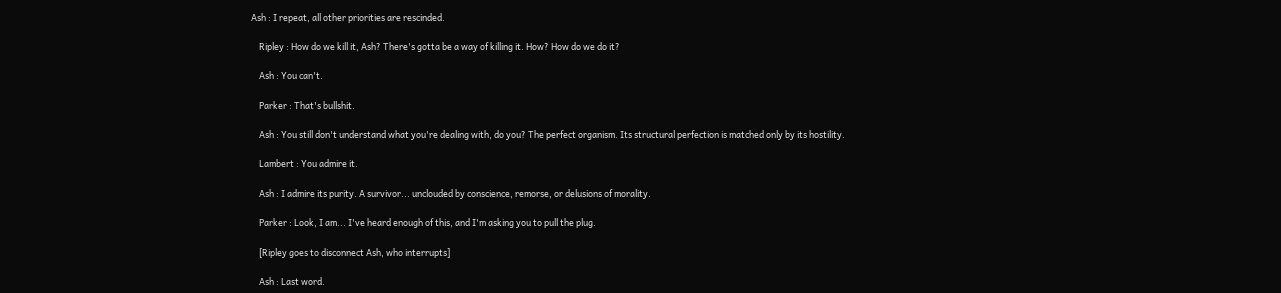Ash : I repeat, all other priorities are rescinded.

    Ripley : How do we kill it, Ash? There's gotta be a way of killing it. How? How do we do it?

    Ash : You can't.

    Parker : That's bullshit.

    Ash : You still don't understand what you're dealing with, do you? The perfect organism. Its structural perfection is matched only by its hostility.

    Lambert : You admire it.

    Ash : I admire its purity. A survivor... unclouded by conscience, remorse, or delusions of morality.

    Parker : Look, I am... I've heard enough of this, and I'm asking you to pull the plug.

    [Ripley goes to disconnect Ash, who interrupts]

    Ash : Last word.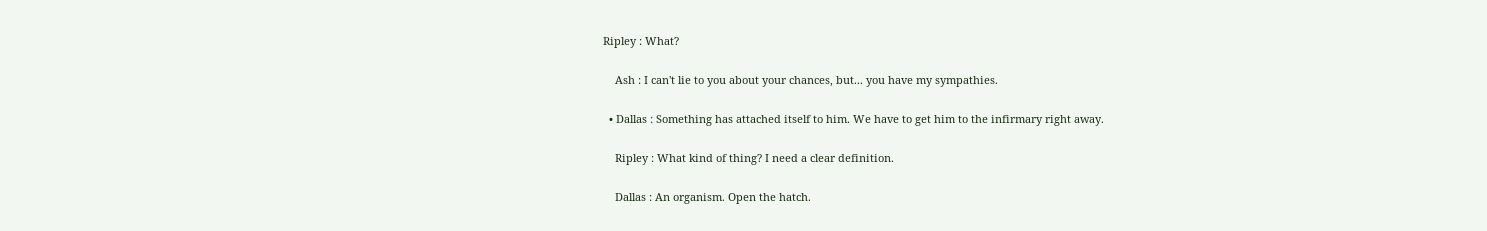Ripley : What?

    Ash : I can't lie to you about your chances, but... you have my sympathies.

  • Dallas : Something has attached itself to him. We have to get him to the infirmary right away.

    Ripley : What kind of thing? I need a clear definition.

    Dallas : An organism. Open the hatch.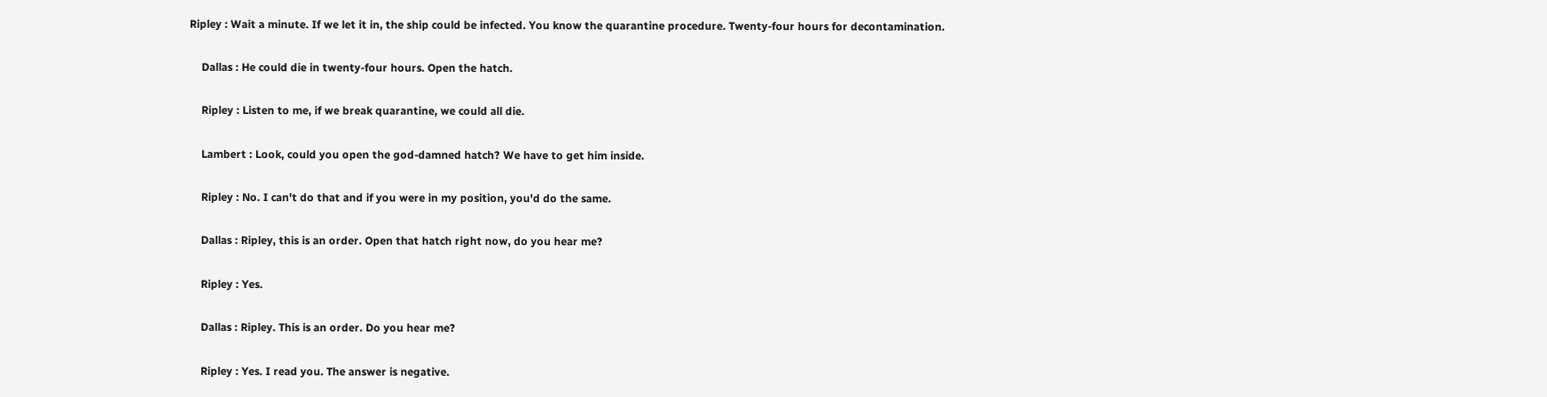Ripley : Wait a minute. If we let it in, the ship could be infected. You know the quarantine procedure. Twenty-four hours for decontamination.

    Dallas : He could die in twenty-four hours. Open the hatch.

    Ripley : Listen to me, if we break quarantine, we could all die.

    Lambert : Look, could you open the god-damned hatch? We have to get him inside.

    Ripley : No. I can't do that and if you were in my position, you'd do the same.

    Dallas : Ripley, this is an order. Open that hatch right now, do you hear me?

    Ripley : Yes.

    Dallas : Ripley. This is an order. Do you hear me?

    Ripley : Yes. I read you. The answer is negative.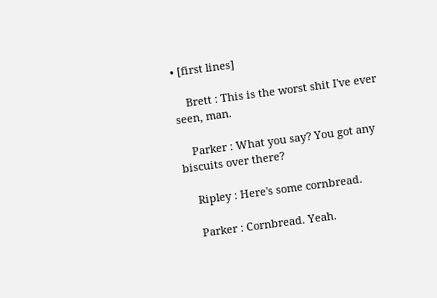• [first lines]

    Brett : This is the worst shit I've ever seen, man.

    Parker : What you say? You got any biscuits over there?

    Ripley : Here's some cornbread.

    Parker : Cornbread. Yeah.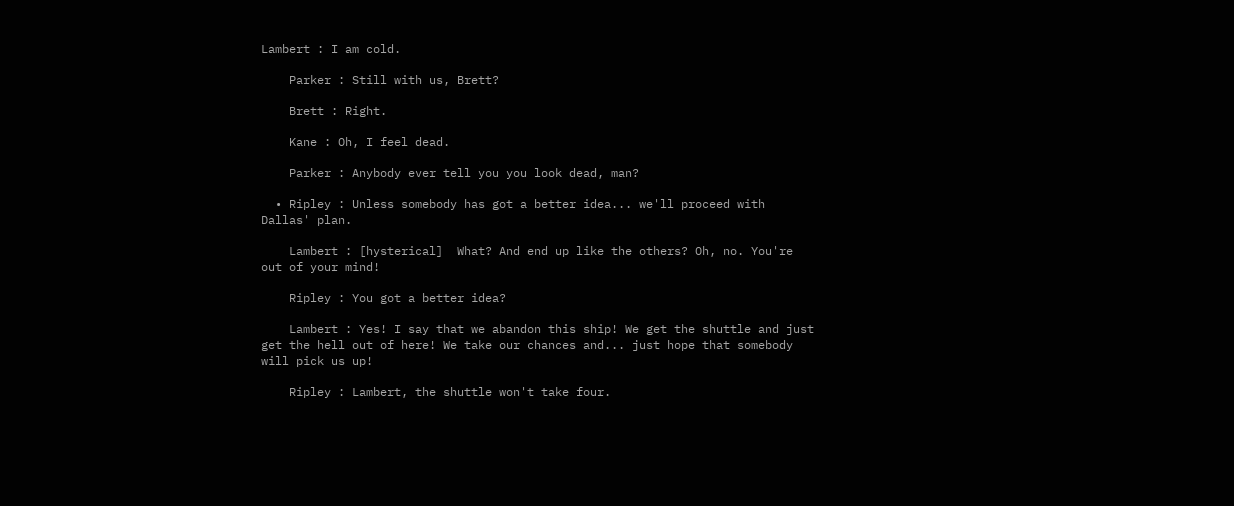Lambert : I am cold.

    Parker : Still with us, Brett?

    Brett : Right.

    Kane : Oh, I feel dead.

    Parker : Anybody ever tell you you look dead, man?

  • Ripley : Unless somebody has got a better idea... we'll proceed with Dallas' plan.

    Lambert : [hysterical]  What? And end up like the others? Oh, no. You're out of your mind!

    Ripley : You got a better idea?

    Lambert : Yes! I say that we abandon this ship! We get the shuttle and just get the hell out of here! We take our chances and... just hope that somebody will pick us up!

    Ripley : Lambert, the shuttle won't take four.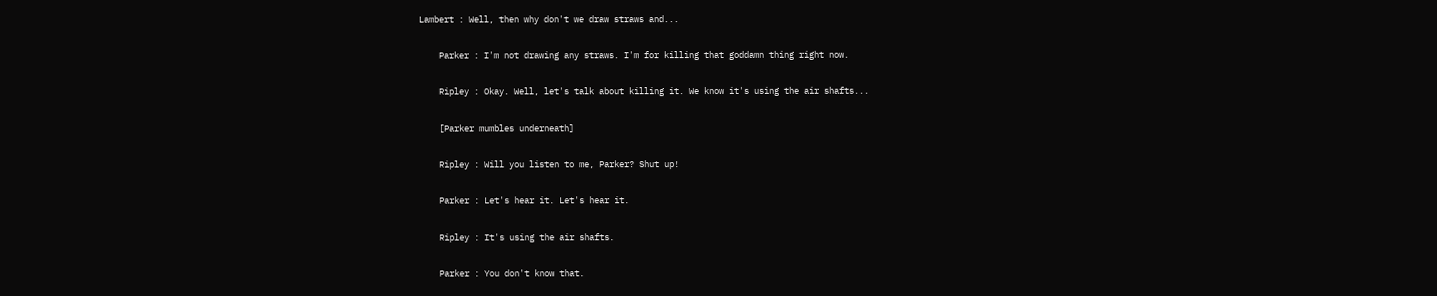Lambert : Well, then why don't we draw straws and...

    Parker : I'm not drawing any straws. I'm for killing that goddamn thing right now.

    Ripley : Okay. Well, let's talk about killing it. We know it's using the air shafts...

    [Parker mumbles underneath]

    Ripley : Will you listen to me, Parker? Shut up!

    Parker : Let's hear it. Let's hear it.

    Ripley : It's using the air shafts.

    Parker : You don't know that.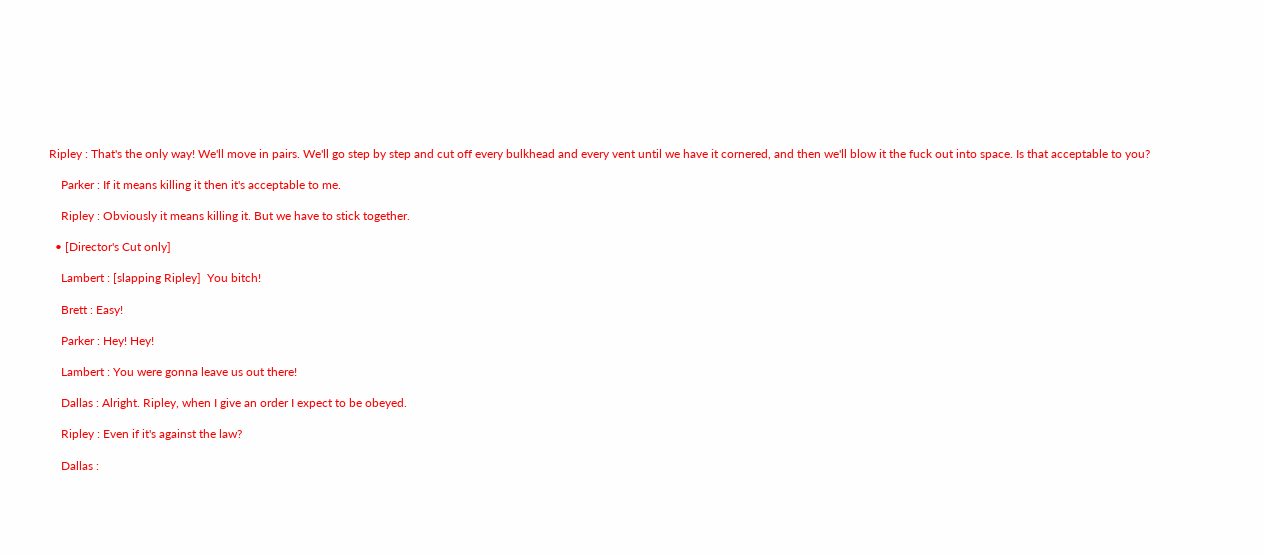Ripley : That's the only way! We'll move in pairs. We'll go step by step and cut off every bulkhead and every vent until we have it cornered, and then we'll blow it the fuck out into space. Is that acceptable to you?

    Parker : If it means killing it then it's acceptable to me.

    Ripley : Obviously it means killing it. But we have to stick together.

  • [Director's Cut only]

    Lambert : [slapping Ripley]  You bitch!

    Brett : Easy!

    Parker : Hey! Hey!

    Lambert : You were gonna leave us out there!

    Dallas : Alright. Ripley, when I give an order I expect to be obeyed.

    Ripley : Even if it's against the law?

    Dallas :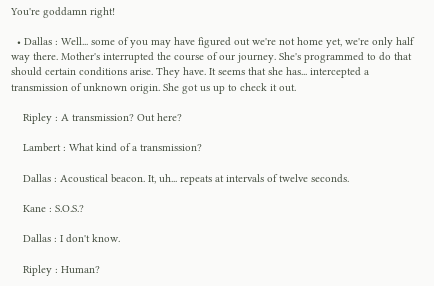You're goddamn right!

  • Dallas : Well... some of you may have figured out we're not home yet, we're only half way there. Mother's interrupted the course of our journey. She's programmed to do that should certain conditions arise. They have. It seems that she has... intercepted a transmission of unknown origin. She got us up to check it out.

    Ripley : A transmission? Out here?

    Lambert : What kind of a transmission?

    Dallas : Acoustical beacon. It, uh... repeats at intervals of twelve seconds.

    Kane : S.O.S.?

    Dallas : I don't know.

    Ripley : Human?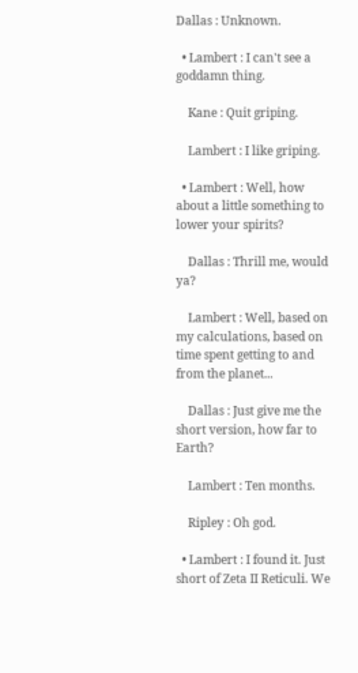Dallas : Unknown.

  • Lambert : I can't see a goddamn thing.

    Kane : Quit griping.

    Lambert : I like griping.

  • Lambert : Well, how about a little something to lower your spirits?

    Dallas : Thrill me, would ya?

    Lambert : Well, based on my calculations, based on time spent getting to and from the planet...

    Dallas : Just give me the short version, how far to Earth?

    Lambert : Ten months.

    Ripley : Oh god.

  • Lambert : I found it. Just short of Zeta II Reticuli. We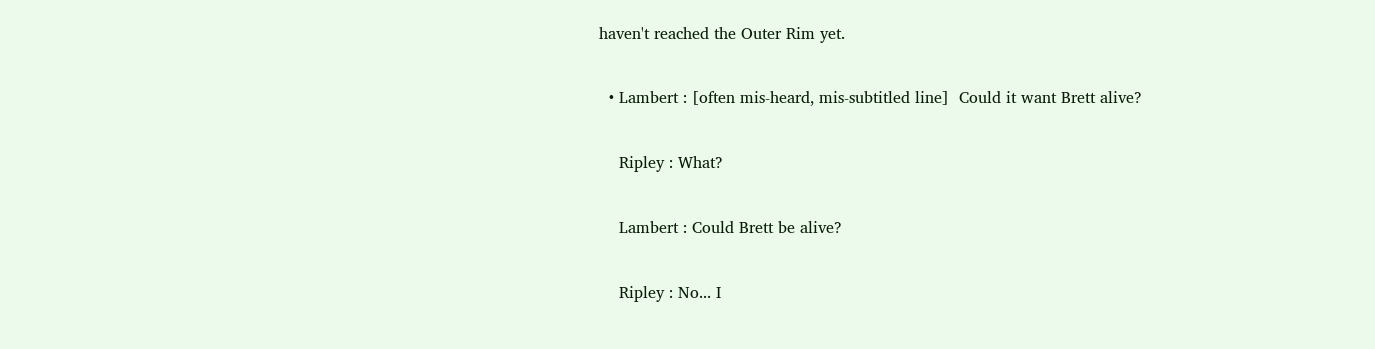haven't reached the Outer Rim yet.

  • Lambert : [often mis-heard, mis-subtitled line]  Could it want Brett alive?

    Ripley : What?

    Lambert : Could Brett be alive?

    Ripley : No... I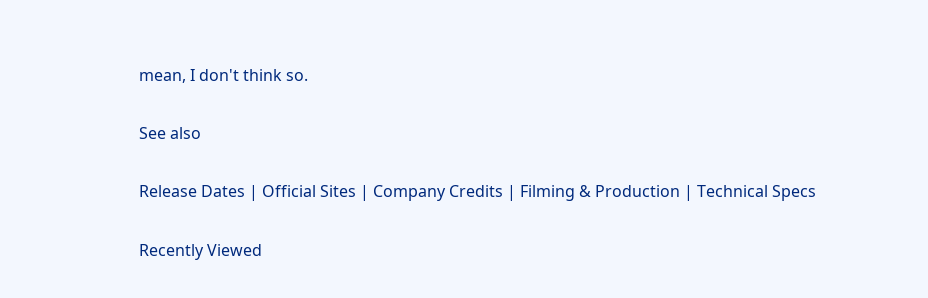mean, I don't think so.

See also

Release Dates | Official Sites | Company Credits | Filming & Production | Technical Specs

Recently Viewed